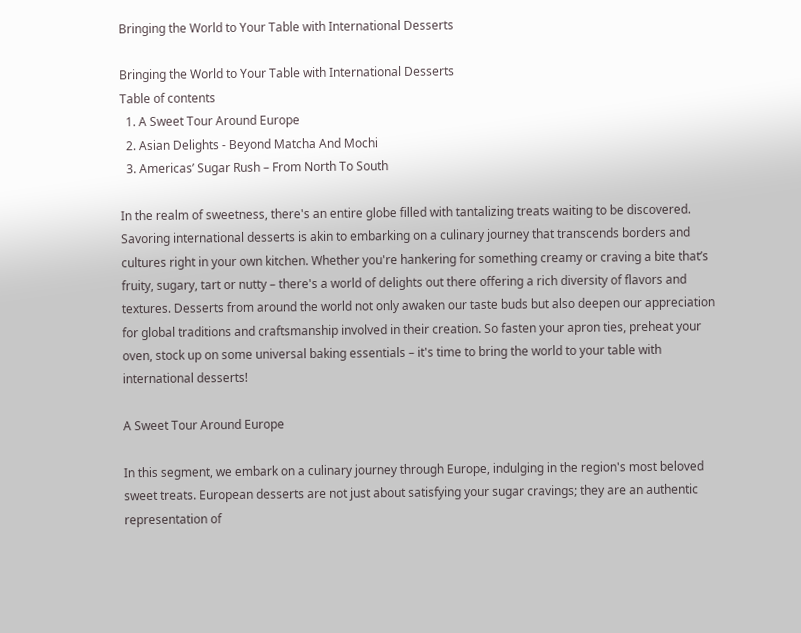Bringing the World to Your Table with International Desserts

Bringing the World to Your Table with International Desserts
Table of contents
  1. A Sweet Tour Around Europe
  2. Asian Delights - Beyond Matcha And Mochi
  3. Americas’ Sugar Rush – From North To South

In the realm of sweetness, there's an entire globe filled with tantalizing treats waiting to be discovered. Savoring international desserts is akin to embarking on a culinary journey that transcends borders and cultures right in your own kitchen. Whether you're hankering for something creamy or craving a bite that’s fruity, sugary, tart or nutty – there's a world of delights out there offering a rich diversity of flavors and textures. Desserts from around the world not only awaken our taste buds but also deepen our appreciation for global traditions and craftsmanship involved in their creation. So fasten your apron ties, preheat your oven, stock up on some universal baking essentials – it's time to bring the world to your table with international desserts!

A Sweet Tour Around Europe

In this segment, we embark on a culinary journey through Europe, indulging in the region's most beloved sweet treats. European desserts are not just about satisfying your sugar cravings; they are an authentic representation of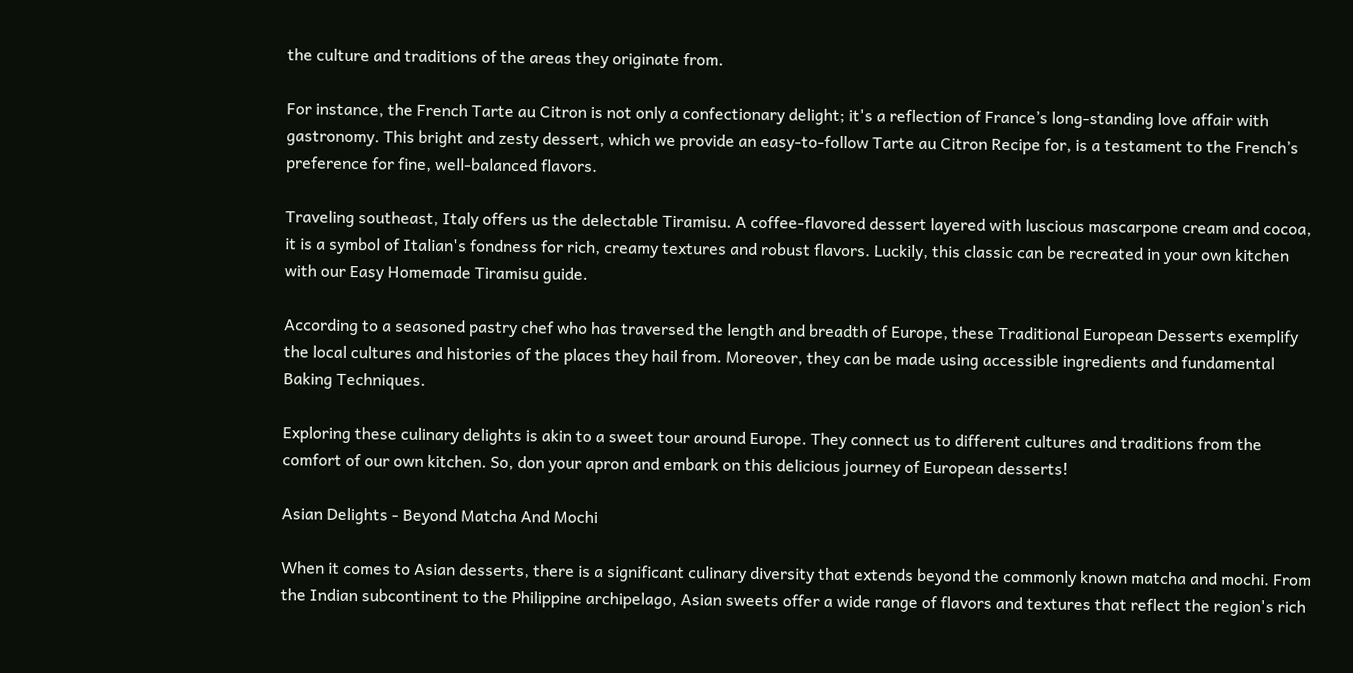the culture and traditions of the areas they originate from.

For instance, the French Tarte au Citron is not only a confectionary delight; it's a reflection of France’s long-standing love affair with gastronomy. This bright and zesty dessert, which we provide an easy-to-follow Tarte au Citron Recipe for, is a testament to the French’s preference for fine, well-balanced flavors.

Traveling southeast, Italy offers us the delectable Tiramisu. A coffee-flavored dessert layered with luscious mascarpone cream and cocoa, it is a symbol of Italian's fondness for rich, creamy textures and robust flavors. Luckily, this classic can be recreated in your own kitchen with our Easy Homemade Tiramisu guide.

According to a seasoned pastry chef who has traversed the length and breadth of Europe, these Traditional European Desserts exemplify the local cultures and histories of the places they hail from. Moreover, they can be made using accessible ingredients and fundamental Baking Techniques.

Exploring these culinary delights is akin to a sweet tour around Europe. They connect us to different cultures and traditions from the comfort of our own kitchen. So, don your apron and embark on this delicious journey of European desserts!

Asian Delights - Beyond Matcha And Mochi

When it comes to Asian desserts, there is a significant culinary diversity that extends beyond the commonly known matcha and mochi. From the Indian subcontinent to the Philippine archipelago, Asian sweets offer a wide range of flavors and textures that reflect the region's rich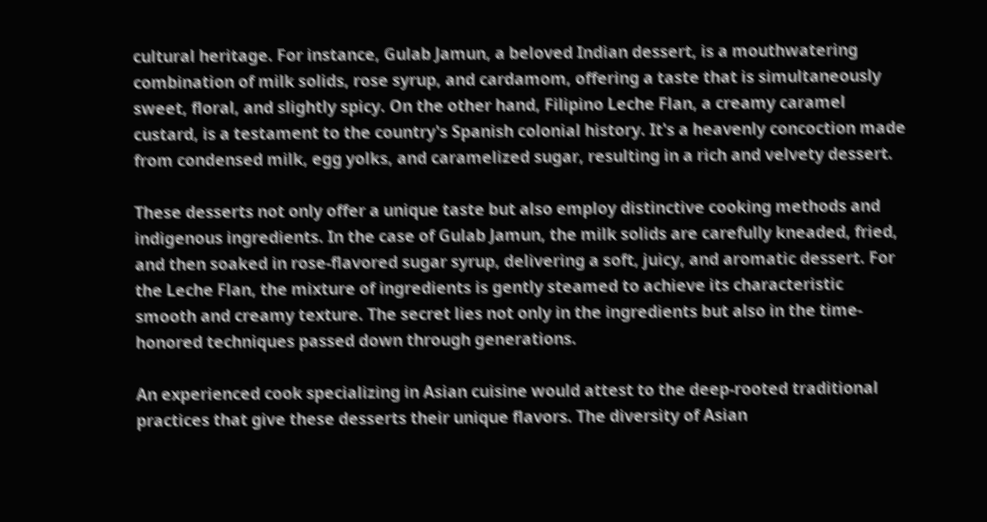cultural heritage. For instance, Gulab Jamun, a beloved Indian dessert, is a mouthwatering combination of milk solids, rose syrup, and cardamom, offering a taste that is simultaneously sweet, floral, and slightly spicy. On the other hand, Filipino Leche Flan, a creamy caramel custard, is a testament to the country's Spanish colonial history. It's a heavenly concoction made from condensed milk, egg yolks, and caramelized sugar, resulting in a rich and velvety dessert.

These desserts not only offer a unique taste but also employ distinctive cooking methods and indigenous ingredients. In the case of Gulab Jamun, the milk solids are carefully kneaded, fried, and then soaked in rose-flavored sugar syrup, delivering a soft, juicy, and aromatic dessert. For the Leche Flan, the mixture of ingredients is gently steamed to achieve its characteristic smooth and creamy texture. The secret lies not only in the ingredients but also in the time-honored techniques passed down through generations.

An experienced cook specializing in Asian cuisine would attest to the deep-rooted traditional practices that give these desserts their unique flavors. The diversity of Asian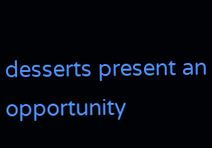desserts present an opportunity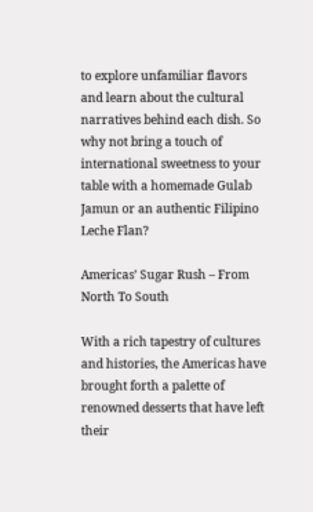to explore unfamiliar flavors and learn about the cultural narratives behind each dish. So why not bring a touch of international sweetness to your table with a homemade Gulab Jamun or an authentic Filipino Leche Flan?

Americas’ Sugar Rush – From North To South

With a rich tapestry of cultures and histories, the Americas have brought forth a palette of renowned desserts that have left their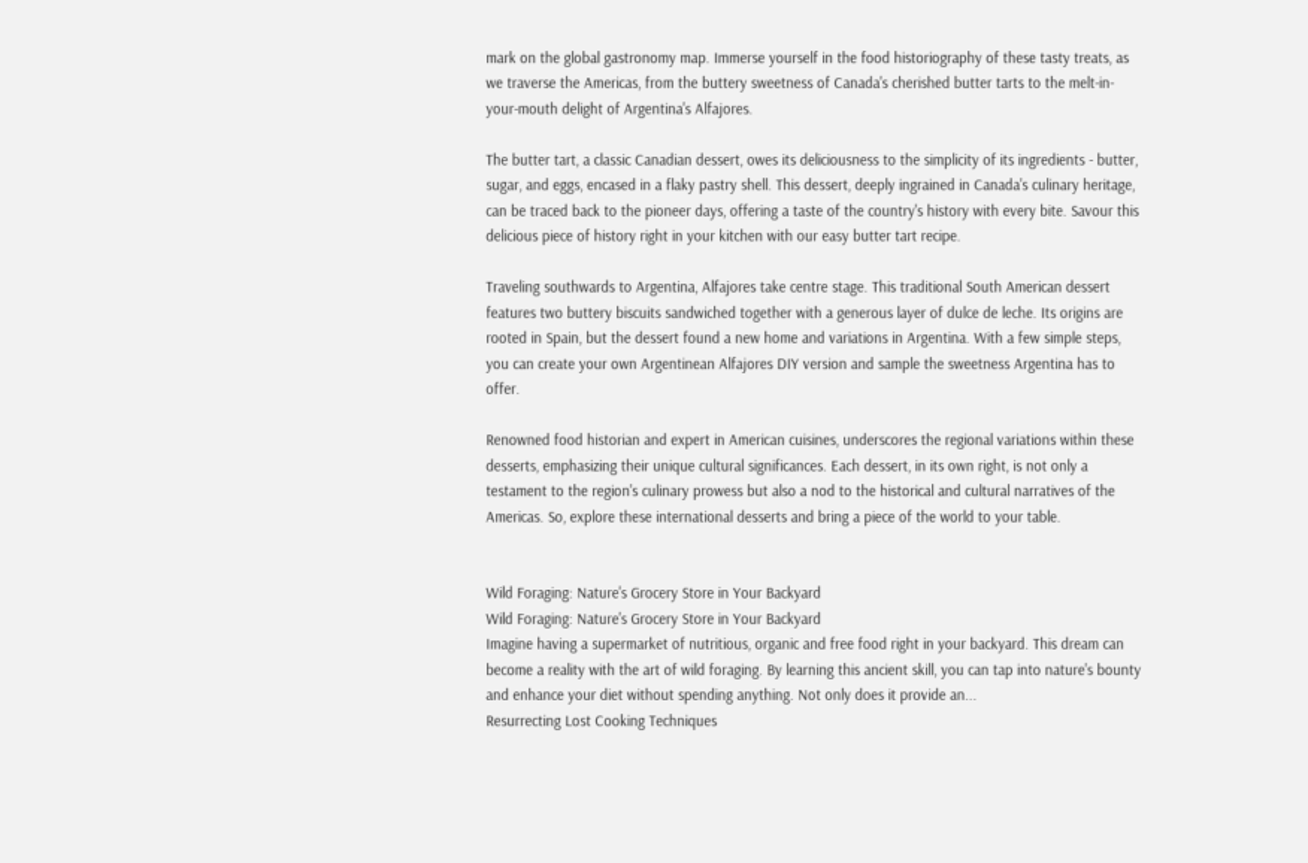mark on the global gastronomy map. Immerse yourself in the food historiography of these tasty treats, as we traverse the Americas, from the buttery sweetness of Canada's cherished butter tarts to the melt-in-your-mouth delight of Argentina's Alfajores.

The butter tart, a classic Canadian dessert, owes its deliciousness to the simplicity of its ingredients - butter, sugar, and eggs, encased in a flaky pastry shell. This dessert, deeply ingrained in Canada's culinary heritage, can be traced back to the pioneer days, offering a taste of the country's history with every bite. Savour this delicious piece of history right in your kitchen with our easy butter tart recipe.

Traveling southwards to Argentina, Alfajores take centre stage. This traditional South American dessert features two buttery biscuits sandwiched together with a generous layer of dulce de leche. Its origins are rooted in Spain, but the dessert found a new home and variations in Argentina. With a few simple steps, you can create your own Argentinean Alfajores DIY version and sample the sweetness Argentina has to offer.

Renowned food historian and expert in American cuisines, underscores the regional variations within these desserts, emphasizing their unique cultural significances. Each dessert, in its own right, is not only a testament to the region's culinary prowess but also a nod to the historical and cultural narratives of the Americas. So, explore these international desserts and bring a piece of the world to your table.


Wild Foraging: Nature's Grocery Store in Your Backyard
Wild Foraging: Nature's Grocery Store in Your Backyard
Imagine having a supermarket of nutritious, organic and free food right in your backyard. This dream can become a reality with the art of wild foraging. By learning this ancient skill, you can tap into nature's bounty and enhance your diet without spending anything. Not only does it provide an...
Resurrecting Lost Cooking Techniques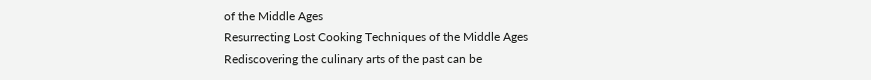of the Middle Ages
Resurrecting Lost Cooking Techniques of the Middle Ages
Rediscovering the culinary arts of the past can be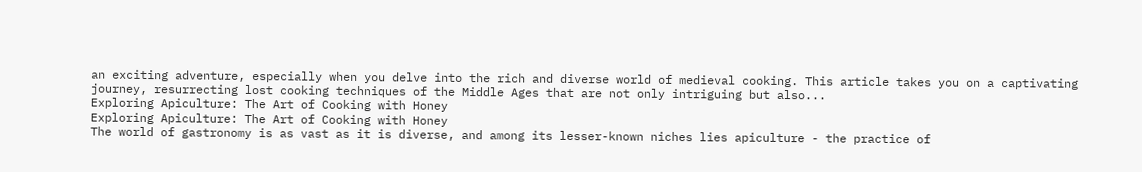an exciting adventure, especially when you delve into the rich and diverse world of medieval cooking. This article takes you on a captivating journey, resurrecting lost cooking techniques of the Middle Ages that are not only intriguing but also...
Exploring Apiculture: The Art of Cooking with Honey
Exploring Apiculture: The Art of Cooking with Honey
The world of gastronomy is as vast as it is diverse, and among its lesser-known niches lies apiculture - the practice of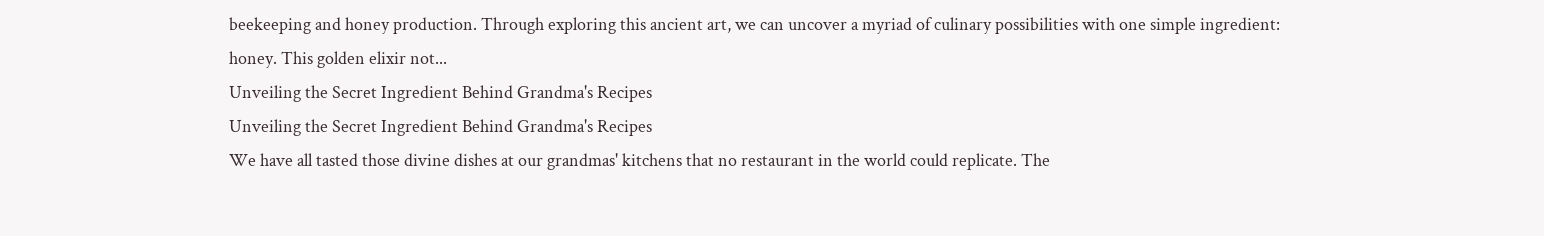beekeeping and honey production. Through exploring this ancient art, we can uncover a myriad of culinary possibilities with one simple ingredient: honey. This golden elixir not...
Unveiling the Secret Ingredient Behind Grandma's Recipes
Unveiling the Secret Ingredient Behind Grandma's Recipes
We have all tasted those divine dishes at our grandmas' kitchens that no restaurant in the world could replicate. The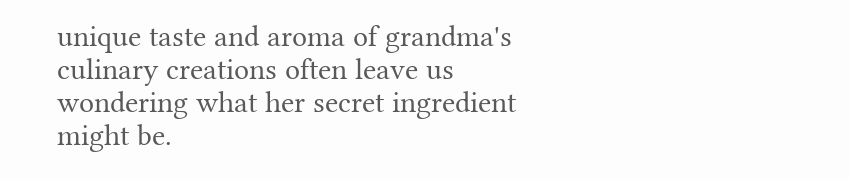unique taste and aroma of grandma's culinary creations often leave us wondering what her secret ingredient might be.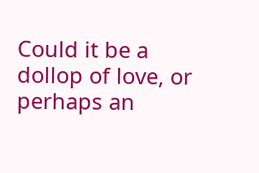Could it be a dollop of love, or perhaps an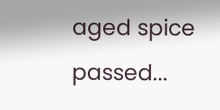aged spice passed...